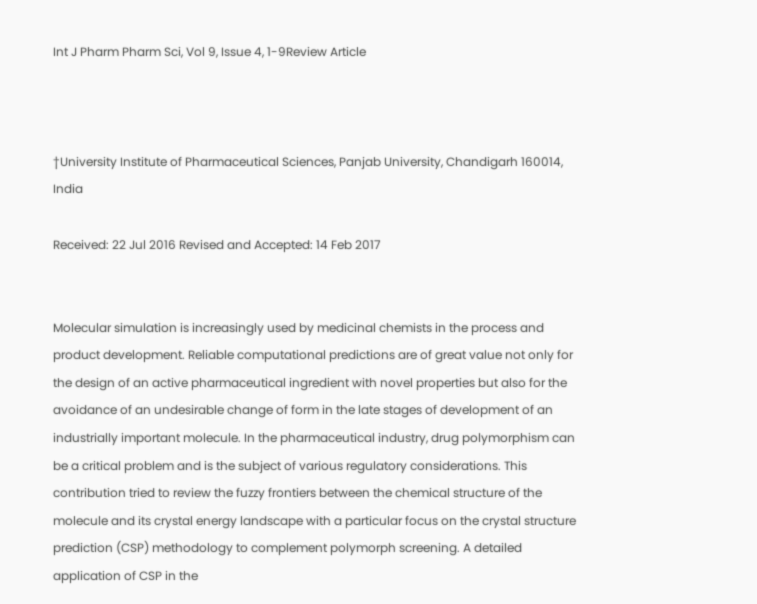Int J Pharm Pharm Sci, Vol 9, Issue 4, 1-9Review Article



†University Institute of Pharmaceutical Sciences, Panjab University, Chandigarh 160014, India

Received: 22 Jul 2016 Revised and Accepted: 14 Feb 2017


Molecular simulation is increasingly used by medicinal chemists in the process and product development. Reliable computational predictions are of great value not only for the design of an active pharmaceutical ingredient with novel properties but also for the avoidance of an undesirable change of form in the late stages of development of an industrially important molecule. In the pharmaceutical industry, drug polymorphism can be a critical problem and is the subject of various regulatory considerations. This contribution tried to review the fuzzy frontiers between the chemical structure of the molecule and its crystal energy landscape with a particular focus on the crystal structure prediction (CSP) methodology to complement polymorph screening. A detailed application of CSP in the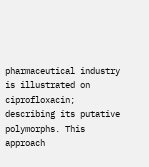pharmaceutical industry is illustrated on ciprofloxacin; describing its putative polymorphs. This approach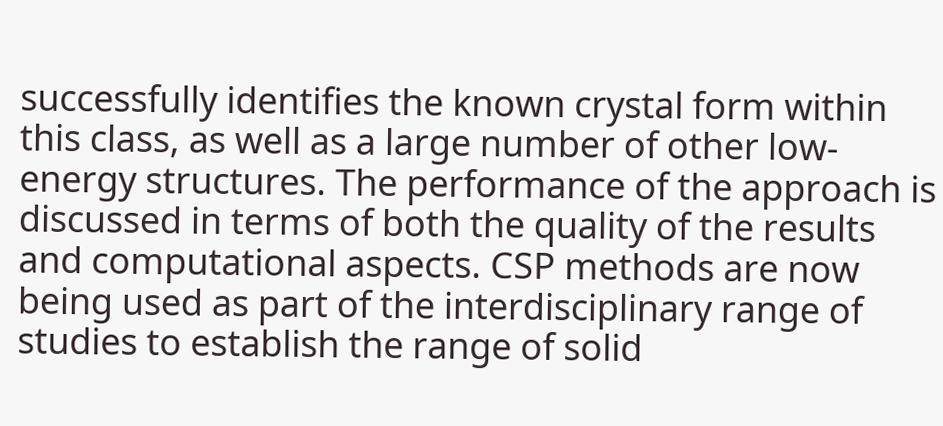successfully identifies the known crystal form within this class, as well as a large number of other low-energy structures. The performance of the approach is discussed in terms of both the quality of the results and computational aspects. CSP methods are now being used as part of the interdisciplinary range of studies to establish the range of solid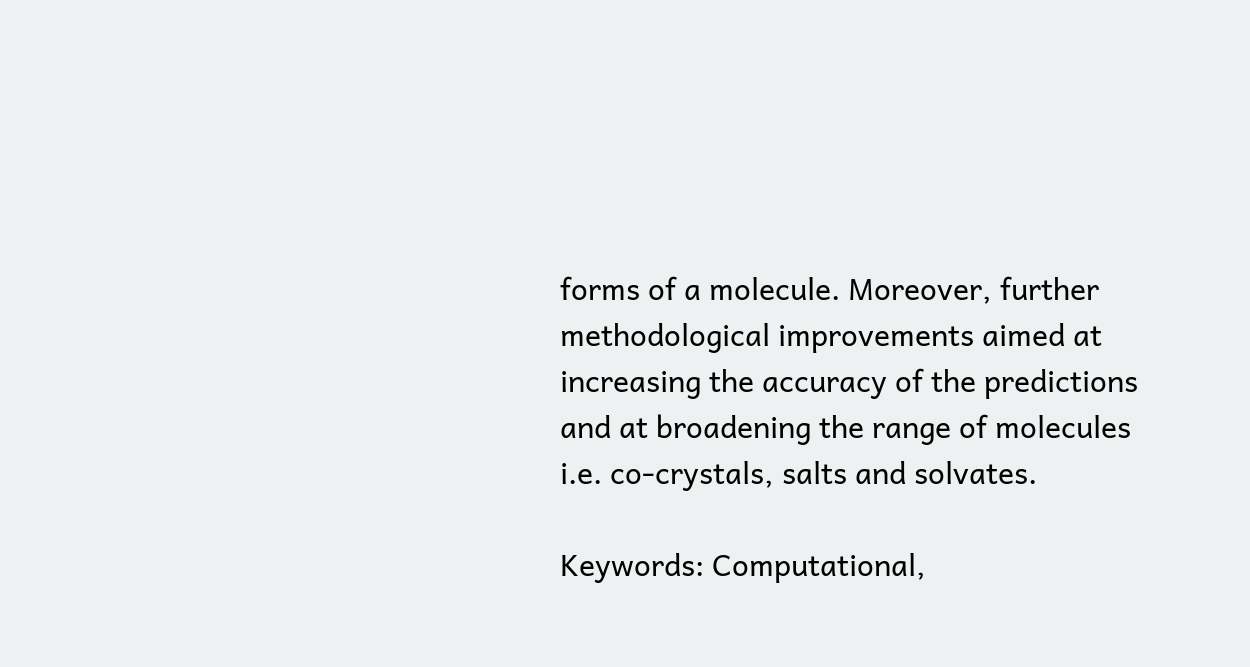forms of a molecule. Moreover, further methodological improvements aimed at increasing the accuracy of the predictions and at broadening the range of molecules i.e. co-crystals, salts and solvates.

Keywords: Computational,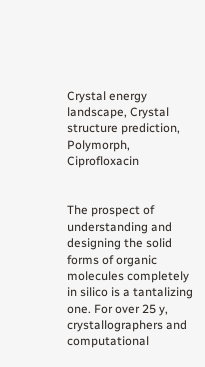Crystal energy landscape, Crystal structure prediction, Polymorph, Ciprofloxacin


The prospect of understanding and designing the solid forms of organic molecules completely in silico is a tantalizing one. For over 25 y, crystallographers and computational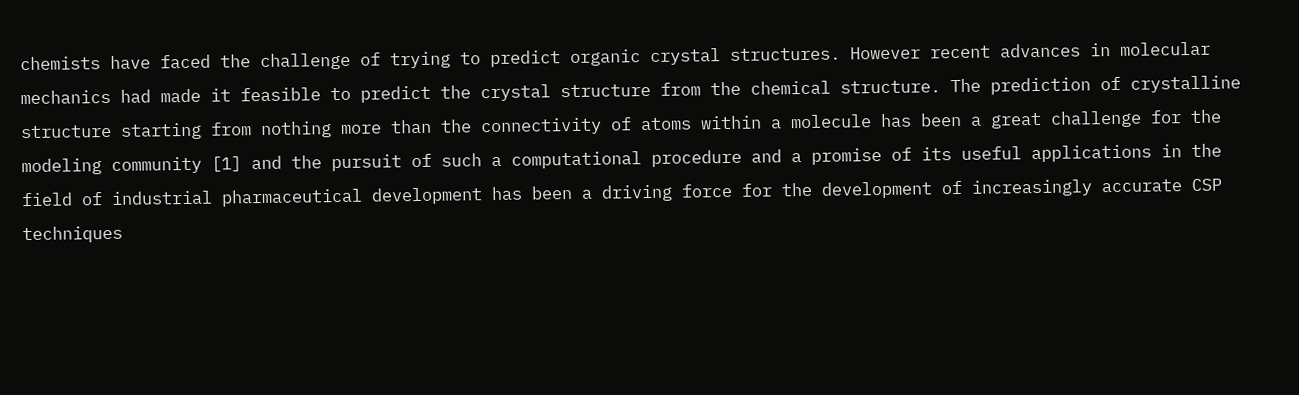chemists have faced the challenge of trying to predict organic crystal structures. However recent advances in molecular mechanics had made it feasible to predict the crystal structure from the chemical structure. The prediction of crystalline structure starting from nothing more than the connectivity of atoms within a molecule has been a great challenge for the modeling community [1] and the pursuit of such a computational procedure and a promise of its useful applications in the field of industrial pharmaceutical development has been a driving force for the development of increasingly accurate CSP techniques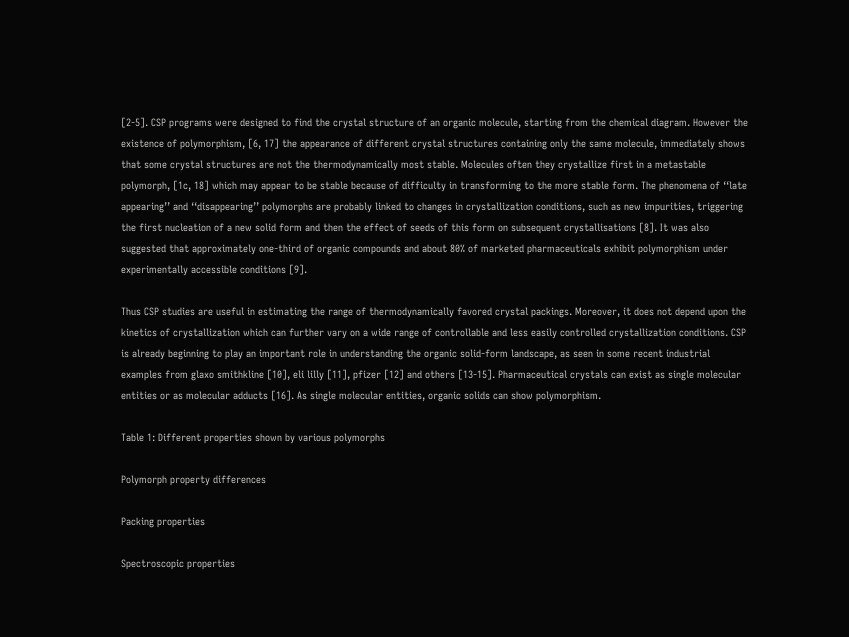[2-5]. CSP programs were designed to find the crystal structure of an organic molecule, starting from the chemical diagram. However the existence of polymorphism, [6, 17] the appearance of different crystal structures containing only the same molecule, immediately shows that some crystal structures are not the thermodynamically most stable. Molecules often they crystallize first in a metastable polymorph, [1c, 18] which may appear to be stable because of difficulty in transforming to the more stable form. The phenomena of ‘‘late appearing’’ and ‘‘disappearing’’ polymorphs are probably linked to changes in crystallization conditions, such as new impurities, triggering the first nucleation of a new solid form and then the effect of seeds of this form on subsequent crystallisations [8]. It was also suggested that approximately one-third of organic compounds and about 80% of marketed pharmaceuticals exhibit polymorphism under experimentally accessible conditions [9].

Thus CSP studies are useful in estimating the range of thermodynamically favored crystal packings. Moreover, it does not depend upon the kinetics of crystallization which can further vary on a wide range of controllable and less easily controlled crystallization conditions. CSP is already beginning to play an important role in understanding the organic solid-form landscape, as seen in some recent industrial examples from glaxo smithkline [10], eli lilly [11], pfizer [12] and others [13-15]. Pharmaceutical crystals can exist as single molecular entities or as molecular adducts [16]. As single molecular entities, organic solids can show polymorphism.

Table 1: Different properties shown by various polymorphs

Polymorph property differences

Packing properties

Spectroscopic properties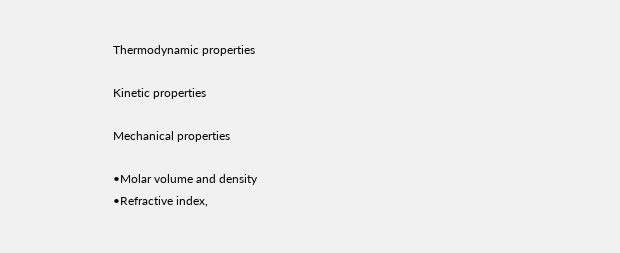Thermodynamic properties

Kinetic properties

Mechanical properties

•Molar volume and density
•Refractive index,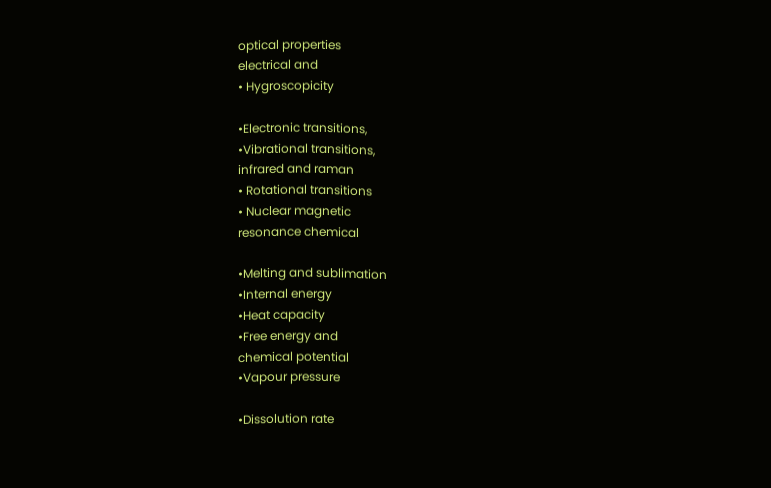optical properties
electrical and
• Hygroscopicity

•Electronic transitions,
•Vibrational transitions,
infrared and raman
• Rotational transitions
• Nuclear magnetic
resonance chemical

•Melting and sublimation
•Internal energy
•Heat capacity
•Free energy and
chemical potential
•Vapour pressure

•Dissolution rate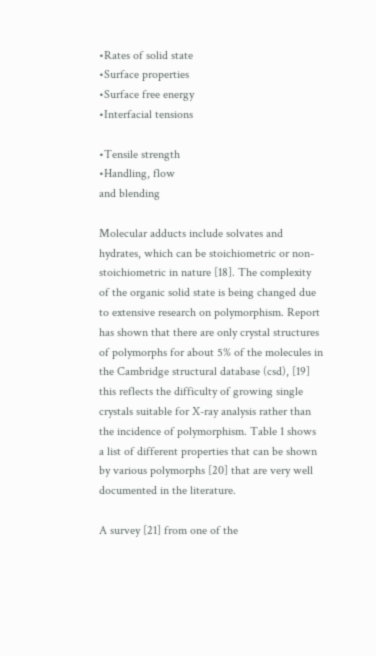•Rates of solid state
•Surface properties
•Surface free energy
•Interfacial tensions

•Tensile strength
•Handling, flow
and blending

Molecular adducts include solvates and hydrates, which can be stoichiometric or non-stoichiometric in nature [18]. The complexity of the organic solid state is being changed due to extensive research on polymorphism. Report has shown that there are only crystal structures of polymorphs for about 5% of the molecules in the Cambridge structural database (csd), [19] this reflects the difficulty of growing single crystals suitable for X-ray analysis rather than the incidence of polymorphism. Table 1 shows a list of different properties that can be shown by various polymorphs [20] that are very well documented in the literature.

A survey [21] from one of the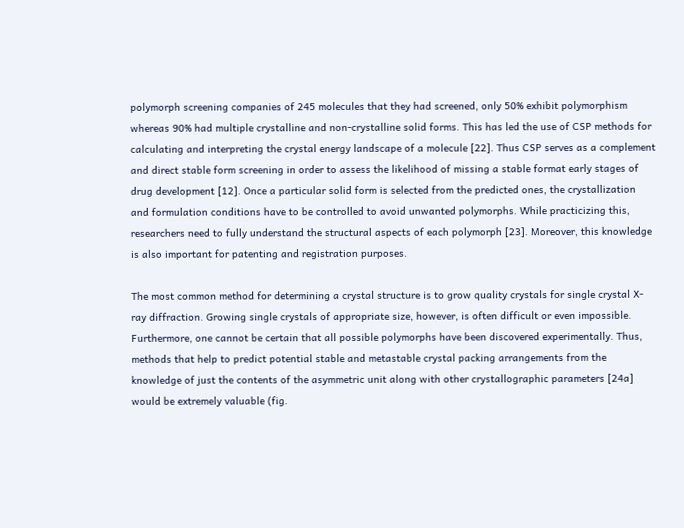polymorph screening companies of 245 molecules that they had screened, only 50% exhibit polymorphism whereas 90% had multiple crystalline and non-crystalline solid forms. This has led the use of CSP methods for calculating and interpreting the crystal energy landscape of a molecule [22]. Thus CSP serves as a complement and direct stable form screening in order to assess the likelihood of missing a stable format early stages of drug development [12]. Once a particular solid form is selected from the predicted ones, the crystallization and formulation conditions have to be controlled to avoid unwanted polymorphs. While practicizing this, researchers need to fully understand the structural aspects of each polymorph [23]. Moreover, this knowledge is also important for patenting and registration purposes.

The most common method for determining a crystal structure is to grow quality crystals for single crystal X-ray diffraction. Growing single crystals of appropriate size, however, is often difficult or even impossible. Furthermore, one cannot be certain that all possible polymorphs have been discovered experimentally. Thus, methods that help to predict potential stable and metastable crystal packing arrangements from the knowledge of just the contents of the asymmetric unit along with other crystallographic parameters [24a] would be extremely valuable (fig.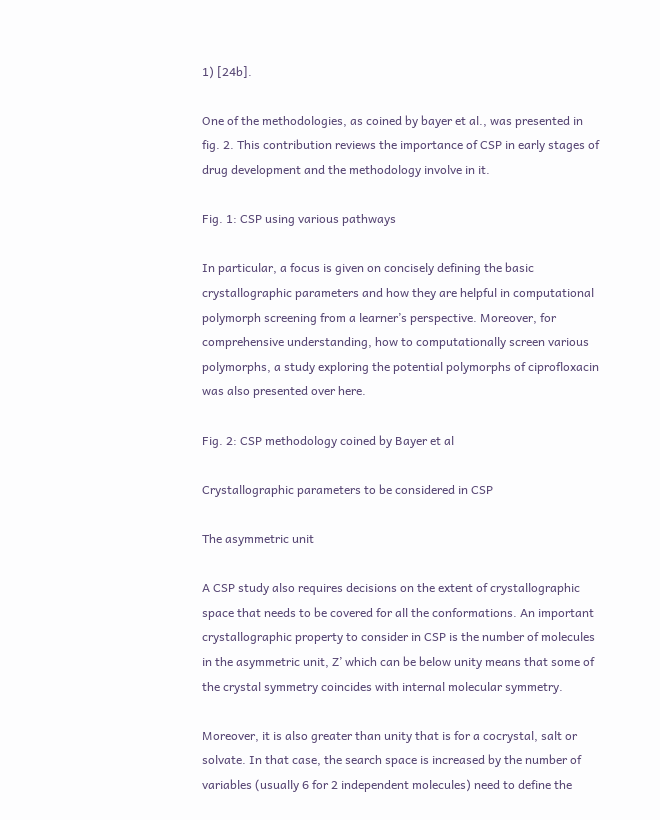1) [24b].

One of the methodologies, as coined by bayer et al., was presented in fig. 2. This contribution reviews the importance of CSP in early stages of drug development and the methodology involve in it.

Fig. 1: CSP using various pathways

In particular, a focus is given on concisely defining the basic crystallographic parameters and how they are helpful in computational polymorph screening from a learner’s perspective. Moreover, for comprehensive understanding, how to computationally screen various polymorphs, a study exploring the potential polymorphs of ciprofloxacin was also presented over here.

Fig. 2: CSP methodology coined by Bayer et al

Crystallographic parameters to be considered in CSP

The asymmetric unit

A CSP study also requires decisions on the extent of crystallographic space that needs to be covered for all the conformations. An important crystallographic property to consider in CSP is the number of molecules in the asymmetric unit, Z’ which can be below unity means that some of the crystal symmetry coincides with internal molecular symmetry.

Moreover, it is also greater than unity that is for a cocrystal, salt or solvate. In that case, the search space is increased by the number of variables (usually 6 for 2 independent molecules) need to define the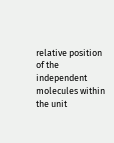relative position of the independent molecules within the unit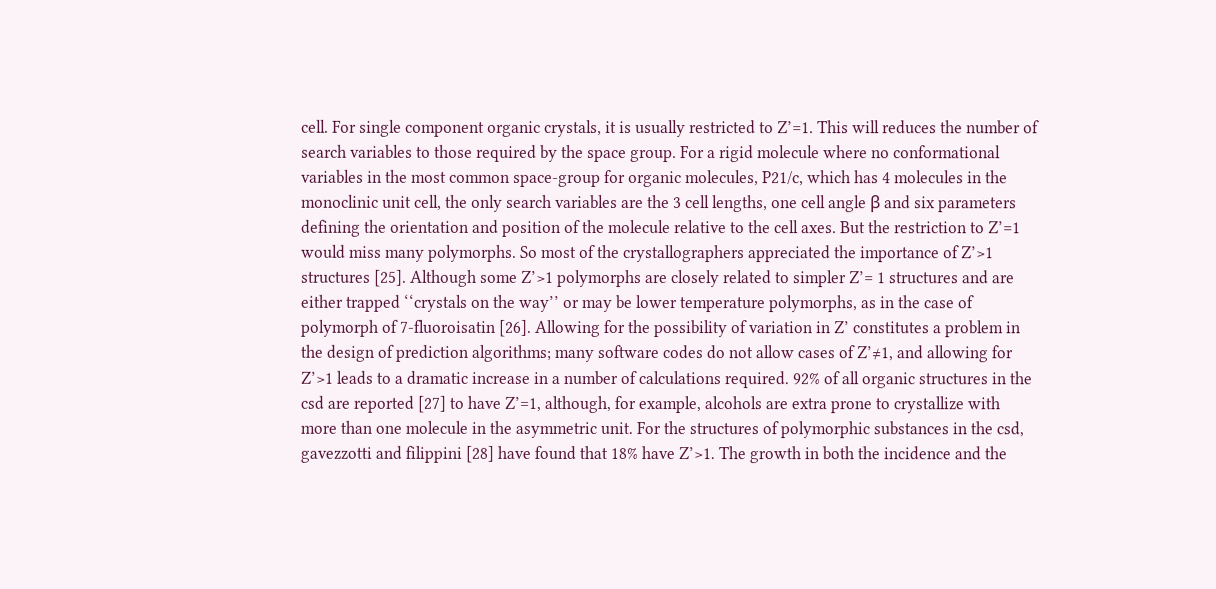cell. For single component organic crystals, it is usually restricted to Z’=1. This will reduces the number of search variables to those required by the space group. For a rigid molecule where no conformational variables in the most common space-group for organic molecules, P21/c, which has 4 molecules in the monoclinic unit cell, the only search variables are the 3 cell lengths, one cell angle β and six parameters defining the orientation and position of the molecule relative to the cell axes. But the restriction to Z’=1 would miss many polymorphs. So most of the crystallographers appreciated the importance of Z’>1 structures [25]. Although some Z’>1 polymorphs are closely related to simpler Z’= 1 structures and are either trapped ‘‘crystals on the way’’ or may be lower temperature polymorphs, as in the case of polymorph of 7-fluoroisatin [26]. Allowing for the possibility of variation in Z’ constitutes a problem in the design of prediction algorithms; many software codes do not allow cases of Z’≠1, and allowing for Z’>1 leads to a dramatic increase in a number of calculations required. 92% of all organic structures in the csd are reported [27] to have Z’=1, although, for example, alcohols are extra prone to crystallize with more than one molecule in the asymmetric unit. For the structures of polymorphic substances in the csd, gavezzotti and filippini [28] have found that 18% have Z’>1. The growth in both the incidence and the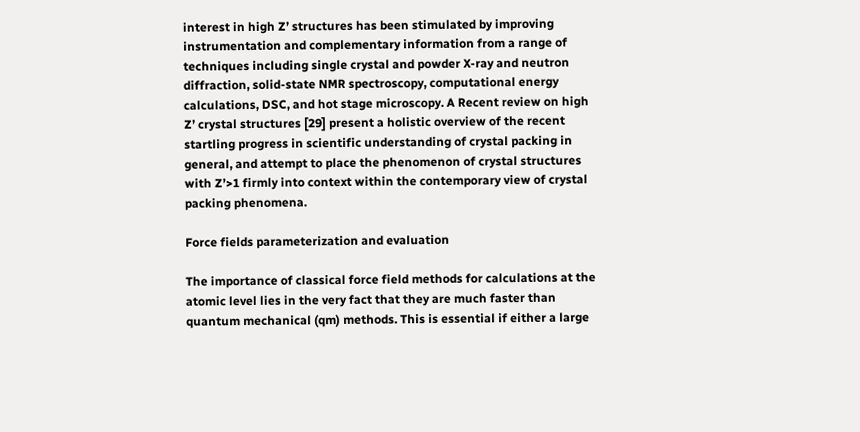interest in high Z’ structures has been stimulated by improving instrumentation and complementary information from a range of techniques including single crystal and powder X-ray and neutron diffraction, solid-state NMR spectroscopy, computational energy calculations, DSC, and hot stage microscopy. A Recent review on high Z’ crystal structures [29] present a holistic overview of the recent startling progress in scientific understanding of crystal packing in general, and attempt to place the phenomenon of crystal structures with Z’>1 firmly into context within the contemporary view of crystal packing phenomena.

Force fields parameterization and evaluation

The importance of classical force field methods for calculations at the atomic level lies in the very fact that they are much faster than quantum mechanical (qm) methods. This is essential if either a large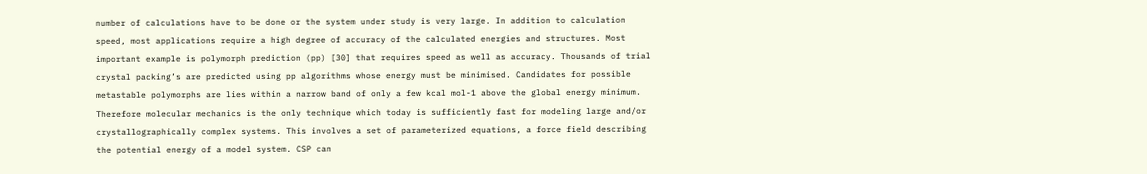number of calculations have to be done or the system under study is very large. In addition to calculation speed, most applications require a high degree of accuracy of the calculated energies and structures. Most important example is polymorph prediction (pp) [30] that requires speed as well as accuracy. Thousands of trial crystal packing’s are predicted using pp algorithms whose energy must be minimised. Candidates for possible metastable polymorphs are lies within a narrow band of only a few kcal mol-1 above the global energy minimum. Therefore molecular mechanics is the only technique which today is sufficiently fast for modeling large and/or crystallographically complex systems. This involves a set of parameterized equations, a force field describing the potential energy of a model system. CSP can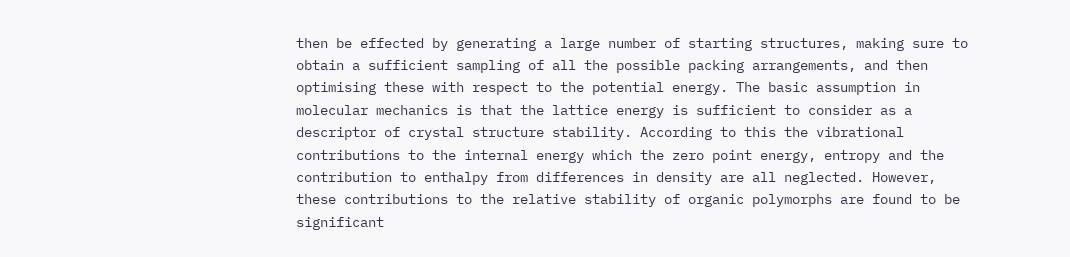then be effected by generating a large number of starting structures, making sure to obtain a sufficient sampling of all the possible packing arrangements, and then optimising these with respect to the potential energy. The basic assumption in molecular mechanics is that the lattice energy is sufficient to consider as a descriptor of crystal structure stability. According to this the vibrational contributions to the internal energy which the zero point energy, entropy and the contribution to enthalpy from differences in density are all neglected. However, these contributions to the relative stability of organic polymorphs are found to be significant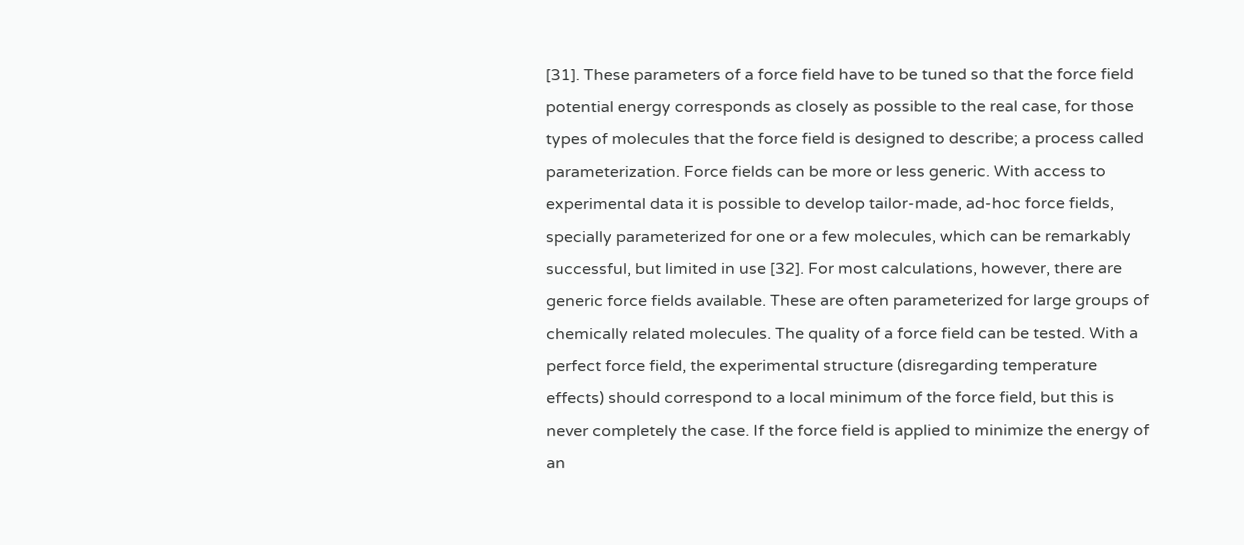[31]. These parameters of a force field have to be tuned so that the force field potential energy corresponds as closely as possible to the real case, for those types of molecules that the force field is designed to describe; a process called parameterization. Force fields can be more or less generic. With access to experimental data it is possible to develop tailor-made, ad-hoc force fields, specially parameterized for one or a few molecules, which can be remarkably successful, but limited in use [32]. For most calculations, however, there are generic force fields available. These are often parameterized for large groups of chemically related molecules. The quality of a force field can be tested. With a perfect force field, the experimental structure (disregarding temperature effects) should correspond to a local minimum of the force field, but this is never completely the case. If the force field is applied to minimize the energy of an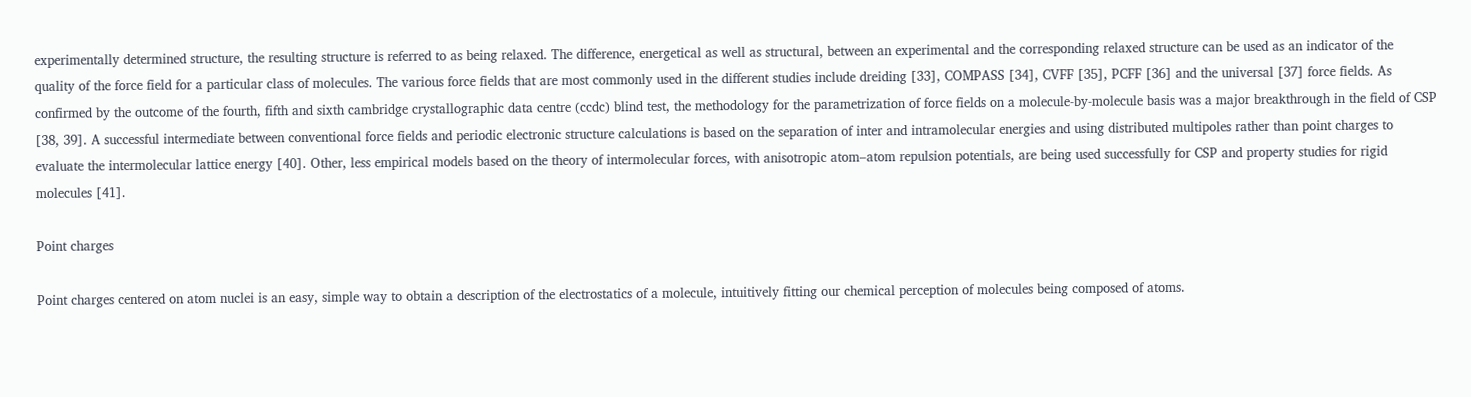experimentally determined structure, the resulting structure is referred to as being relaxed. The difference, energetical as well as structural, between an experimental and the corresponding relaxed structure can be used as an indicator of the quality of the force field for a particular class of molecules. The various force fields that are most commonly used in the different studies include dreiding [33], COMPASS [34], CVFF [35], PCFF [36] and the universal [37] force fields. As confirmed by the outcome of the fourth, fifth and sixth cambridge crystallographic data centre (ccdc) blind test, the methodology for the parametrization of force fields on a molecule-by-molecule basis was a major breakthrough in the field of CSP [38, 39]. A successful intermediate between conventional force fields and periodic electronic structure calculations is based on the separation of inter and intramolecular energies and using distributed multipoles rather than point charges to evaluate the intermolecular lattice energy [40]. Other, less empirical models based on the theory of intermolecular forces, with anisotropic atom–atom repulsion potentials, are being used successfully for CSP and property studies for rigid molecules [41].

Point charges

Point charges centered on atom nuclei is an easy, simple way to obtain a description of the electrostatics of a molecule, intuitively fitting our chemical perception of molecules being composed of atoms.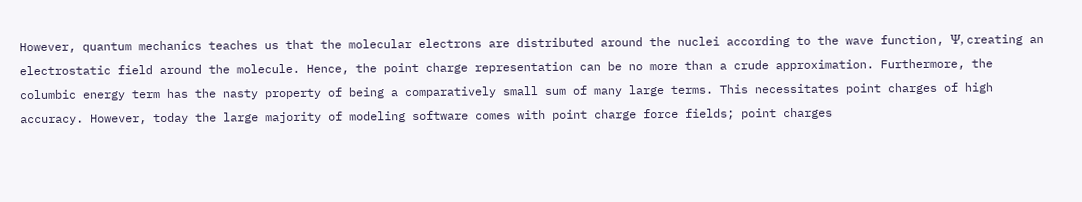However, quantum mechanics teaches us that the molecular electrons are distributed around the nuclei according to the wave function, Ψ, creating an electrostatic field around the molecule. Hence, the point charge representation can be no more than a crude approximation. Furthermore, the columbic energy term has the nasty property of being a comparatively small sum of many large terms. This necessitates point charges of high accuracy. However, today the large majority of modeling software comes with point charge force fields; point charges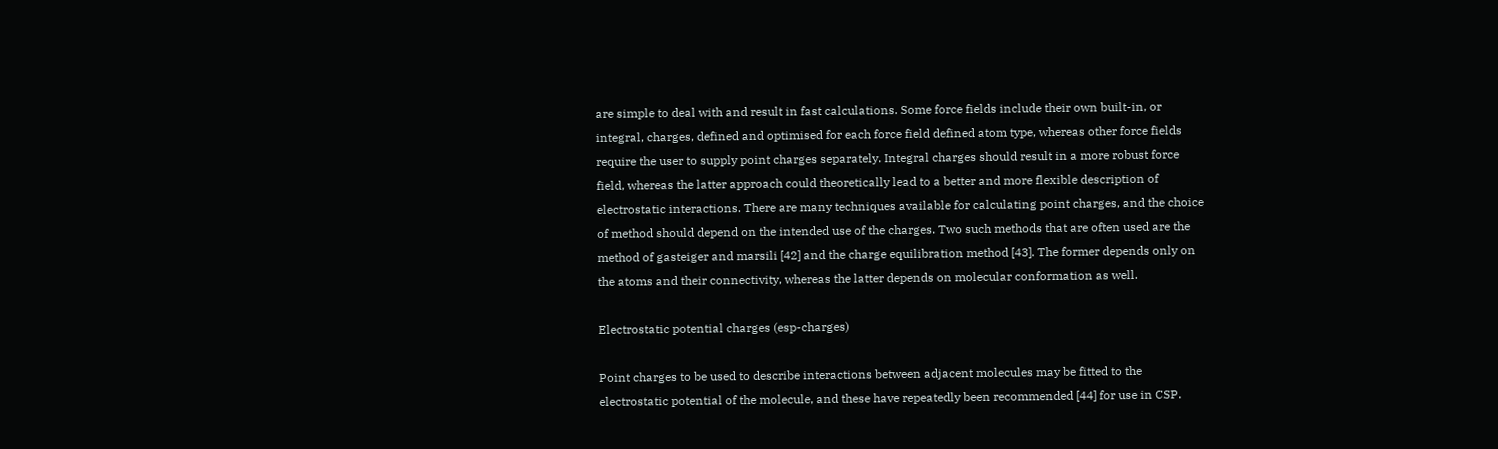are simple to deal with and result in fast calculations. Some force fields include their own built-in, or integral, charges, defined and optimised for each force field defined atom type, whereas other force fields require the user to supply point charges separately. Integral charges should result in a more robust force field, whereas the latter approach could theoretically lead to a better and more flexible description of electrostatic interactions. There are many techniques available for calculating point charges, and the choice of method should depend on the intended use of the charges. Two such methods that are often used are the method of gasteiger and marsili [42] and the charge equilibration method [43]. The former depends only on the atoms and their connectivity, whereas the latter depends on molecular conformation as well.

Electrostatic potential charges (esp-charges)

Point charges to be used to describe interactions between adjacent molecules may be fitted to the electrostatic potential of the molecule, and these have repeatedly been recommended [44] for use in CSP.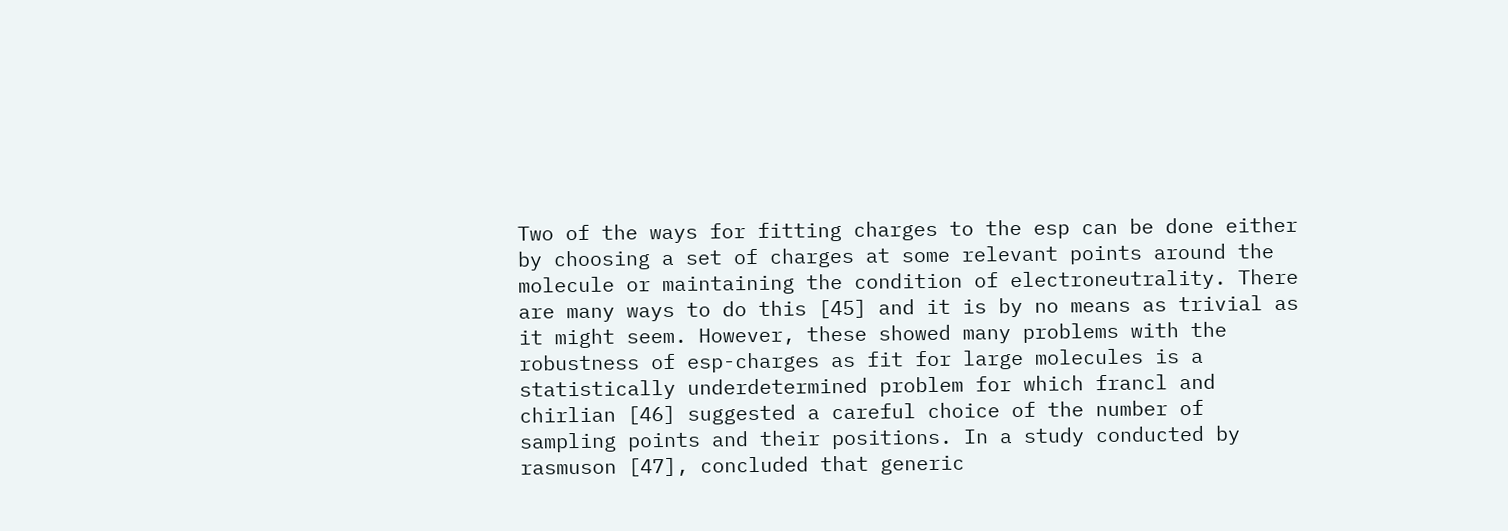Two of the ways for fitting charges to the esp can be done either by choosing a set of charges at some relevant points around the molecule or maintaining the condition of electroneutrality. There are many ways to do this [45] and it is by no means as trivial as it might seem. However, these showed many problems with the robustness of esp-charges as fit for large molecules is a statistically underdetermined problem for which francl and chirlian [46] suggested a careful choice of the number of sampling points and their positions. In a study conducted by rasmuson [47], concluded that generic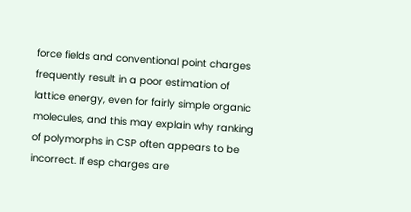force fields and conventional point charges frequently result in a poor estimation of lattice energy, even for fairly simple organic molecules, and this may explain why ranking of polymorphs in CSP often appears to be incorrect. If esp charges are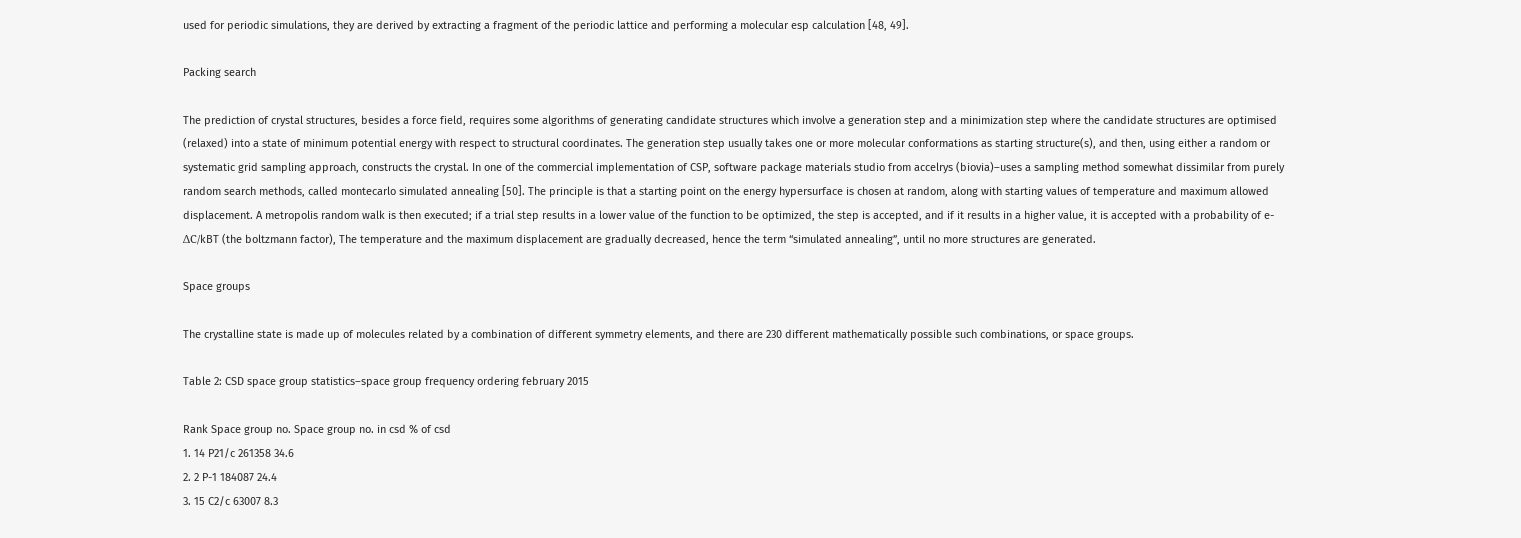used for periodic simulations, they are derived by extracting a fragment of the periodic lattice and performing a molecular esp calculation [48, 49].

Packing search

The prediction of crystal structures, besides a force field, requires some algorithms of generating candidate structures which involve a generation step and a minimization step where the candidate structures are optimised (relaxed) into a state of minimum potential energy with respect to structural coordinates. The generation step usually takes one or more molecular conformations as starting structure(s), and then, using either a random or systematic grid sampling approach, constructs the crystal. In one of the commercial implementation of CSP, software package materials studio from accelrys (biovia)–uses a sampling method somewhat dissimilar from purely random search methods, called montecarlo simulated annealing [50]. The principle is that a starting point on the energy hypersurface is chosen at random, along with starting values of temperature and maximum allowed displacement. A metropolis random walk is then executed; if a trial step results in a lower value of the function to be optimized, the step is accepted, and if it results in a higher value, it is accepted with a probability of e-ΔC/kBT (the boltzmann factor), The temperature and the maximum displacement are gradually decreased, hence the term “simulated annealing”, until no more structures are generated.

Space groups

The crystalline state is made up of molecules related by a combination of different symmetry elements, and there are 230 different mathematically possible such combinations, or space groups.

Table 2: CSD space group statistics–space group frequency ordering february 2015

Rank Space group no. Space group no. in csd % of csd
1. 14 P21/c 261358 34.6
2. 2 P-1 184087 24.4
3. 15 C2/c 63007 8.3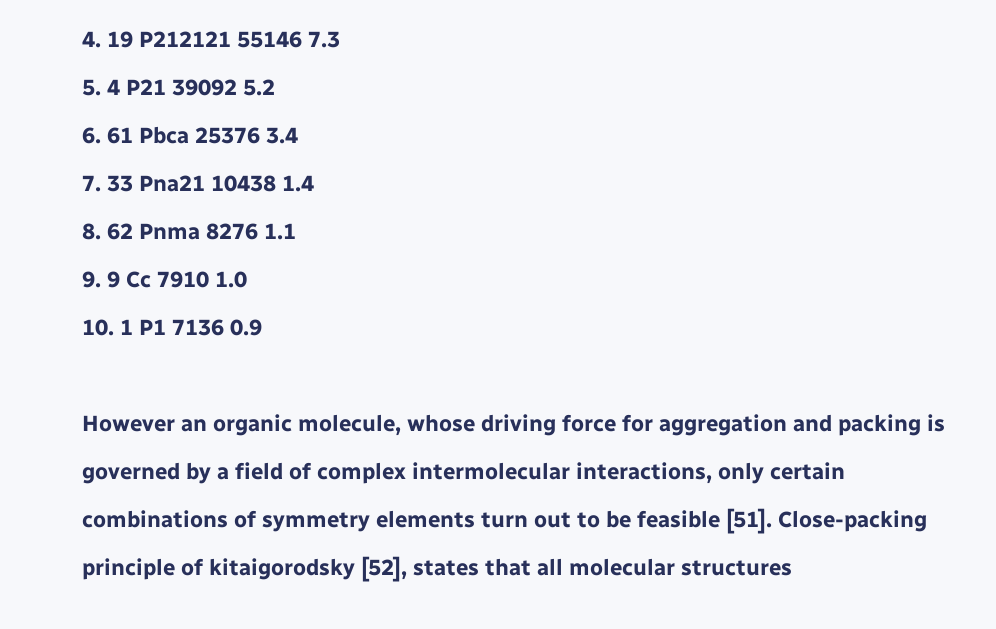4. 19 P212121 55146 7.3
5. 4 P21 39092 5.2
6. 61 Pbca 25376 3.4
7. 33 Pna21 10438 1.4
8. 62 Pnma 8276 1.1
9. 9 Cc 7910 1.0
10. 1 P1 7136 0.9

However an organic molecule, whose driving force for aggregation and packing is governed by a field of complex intermolecular interactions, only certain combinations of symmetry elements turn out to be feasible [51]. Close-packing principle of kitaigorodsky [52], states that all molecular structures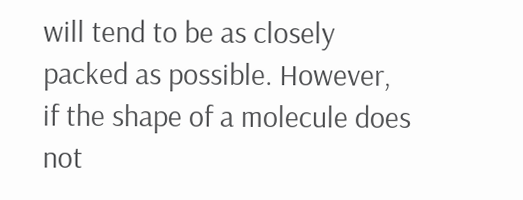will tend to be as closely packed as possible. However, if the shape of a molecule does not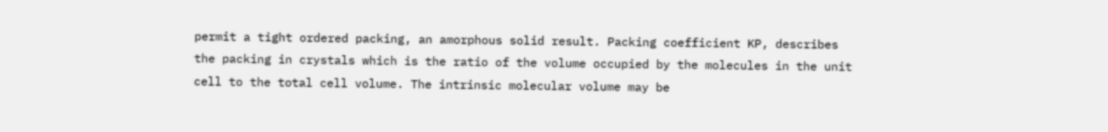permit a tight ordered packing, an amorphous solid result. Packing coefficient KP, describes the packing in crystals which is the ratio of the volume occupied by the molecules in the unit cell to the total cell volume. The intrinsic molecular volume may be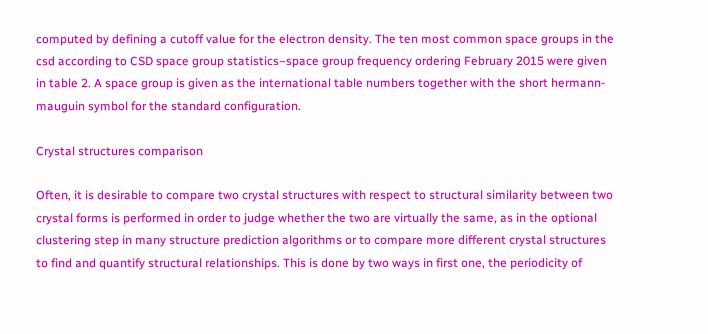computed by defining a cutoff value for the electron density. The ten most common space groups in the csd according to CSD space group statistics–space group frequency ordering February 2015 were given in table 2. A space group is given as the international table numbers together with the short hermann-mauguin symbol for the standard configuration.

Crystal structures comparison

Often, it is desirable to compare two crystal structures with respect to structural similarity between two crystal forms is performed in order to judge whether the two are virtually the same, as in the optional clustering step in many structure prediction algorithms or to compare more different crystal structures to find and quantify structural relationships. This is done by two ways in first one, the periodicity of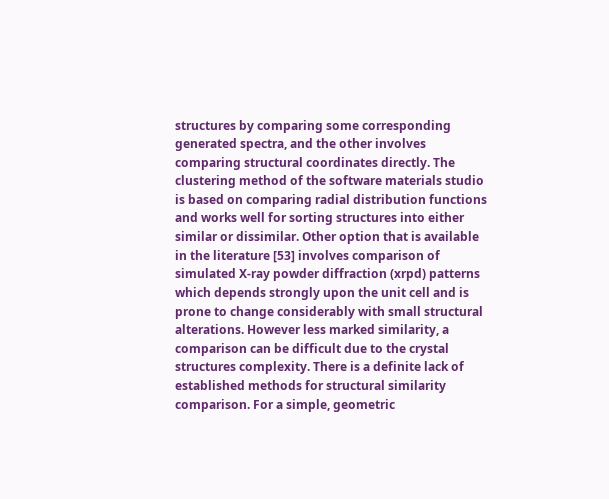structures by comparing some corresponding generated spectra, and the other involves comparing structural coordinates directly. The clustering method of the software materials studio is based on comparing radial distribution functions and works well for sorting structures into either similar or dissimilar. Other option that is available in the literature [53] involves comparison of simulated X-ray powder diffraction (xrpd) patterns which depends strongly upon the unit cell and is prone to change considerably with small structural alterations. However less marked similarity, a comparison can be difficult due to the crystal structures complexity. There is a definite lack of established methods for structural similarity comparison. For a simple, geometric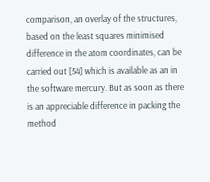comparison, an overlay of the structures, based on the least squares minimised difference in the atom coordinates, can be carried out [54] which is available as an in the software mercury. But as soon as there is an appreciable difference in packing the method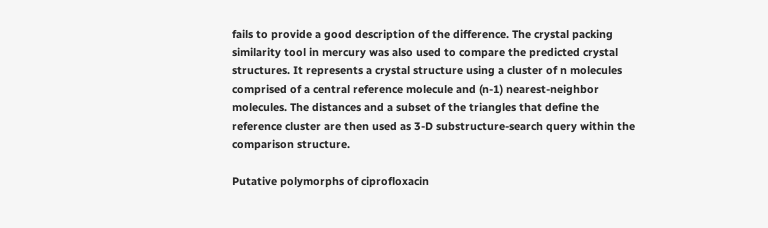fails to provide a good description of the difference. The crystal packing similarity tool in mercury was also used to compare the predicted crystal structures. It represents a crystal structure using a cluster of n molecules comprised of a central reference molecule and (n-1) nearest-neighbor molecules. The distances and a subset of the triangles that define the reference cluster are then used as 3-D substructure-search query within the comparison structure.

Putative polymorphs of ciprofloxacin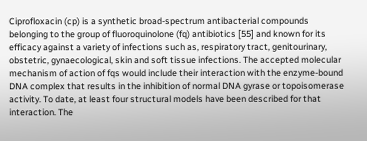Ciprofloxacin (cp) is a synthetic broad-spectrum antibacterial compounds belonging to the group of fluoroquinolone (fq) antibiotics [55] and known for its efficacy against a variety of infections such as, respiratory tract, genitourinary, obstetric, gynaecological, skin and soft tissue infections. The accepted molecular mechanism of action of fqs would include their interaction with the enzyme-bound DNA complex that results in the inhibition of normal DNA gyrase or topoisomerase activity. To date, at least four structural models have been described for that interaction. The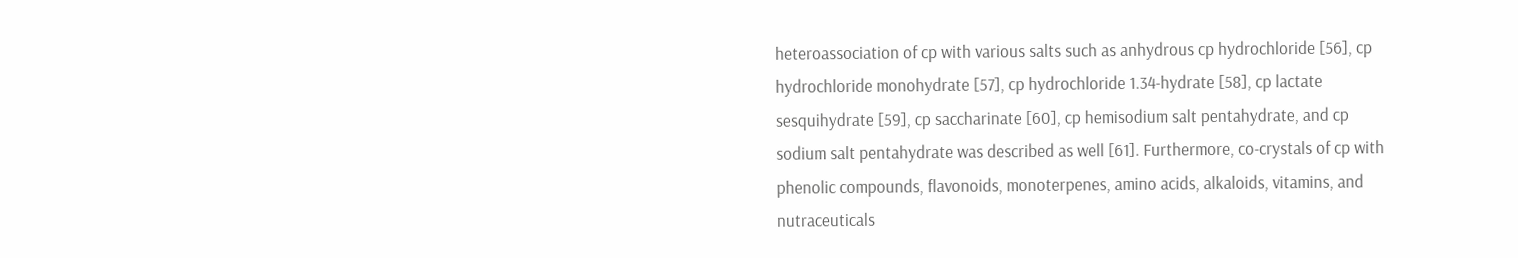heteroassociation of cp with various salts such as anhydrous cp hydrochloride [56], cp hydrochloride monohydrate [57], cp hydrochloride 1.34-hydrate [58], cp lactate sesquihydrate [59], cp saccharinate [60], cp hemisodium salt pentahydrate, and cp sodium salt pentahydrate was described as well [61]. Furthermore, co-crystals of cp with phenolic compounds, flavonoids, monoterpenes, amino acids, alkaloids, vitamins, and nutraceuticals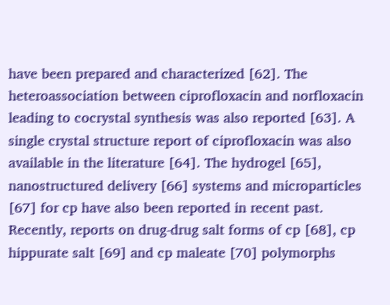have been prepared and characterized [62]. The heteroassociation between ciprofloxacin and norfloxacin leading to cocrystal synthesis was also reported [63]. A single crystal structure report of ciprofloxacin was also available in the literature [64]. The hydrogel [65], nanostructured delivery [66] systems and microparticles [67] for cp have also been reported in recent past. Recently, reports on drug-drug salt forms of cp [68], cp hippurate salt [69] and cp maleate [70] polymorphs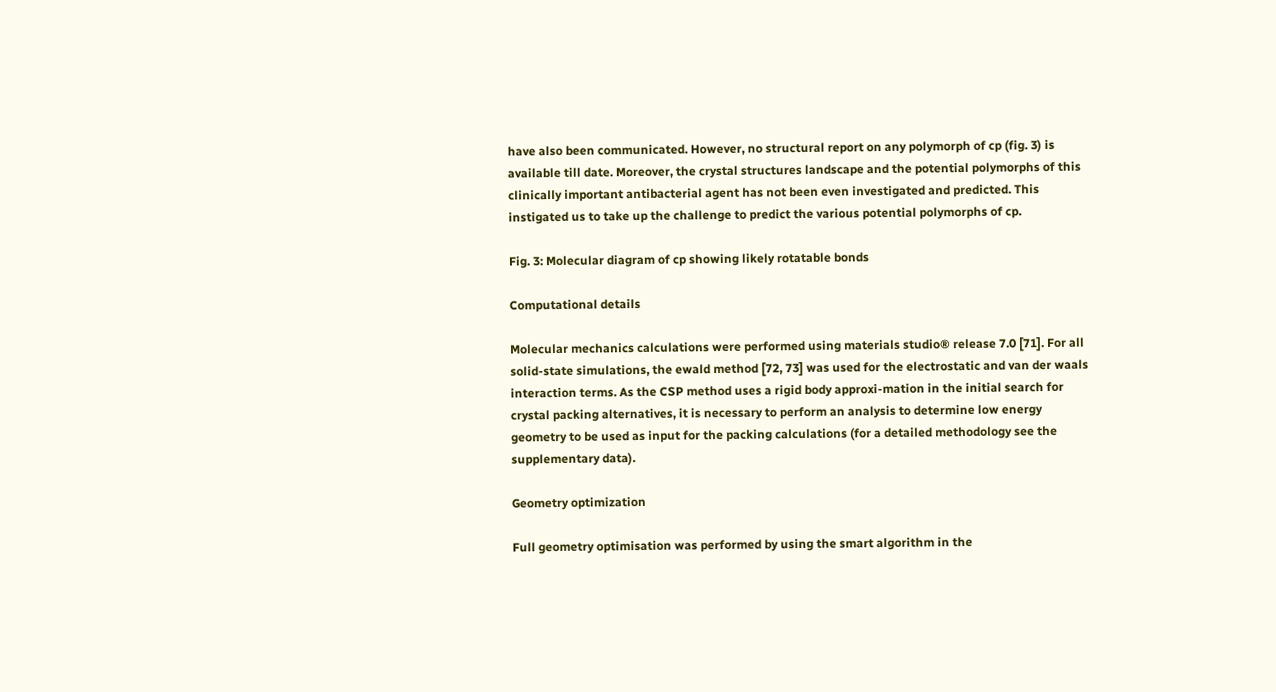have also been communicated. However, no structural report on any polymorph of cp (fig. 3) is available till date. Moreover, the crystal structures landscape and the potential polymorphs of this clinically important antibacterial agent has not been even investigated and predicted. This instigated us to take up the challenge to predict the various potential polymorphs of cp.

Fig. 3: Molecular diagram of cp showing likely rotatable bonds

Computational details

Molecular mechanics calculations were performed using materials studio® release 7.0 [71]. For all solid-state simulations, the ewald method [72, 73] was used for the electrostatic and van der waals interaction terms. As the CSP method uses a rigid body approxi-mation in the initial search for crystal packing alternatives, it is necessary to perform an analysis to determine low energy geometry to be used as input for the packing calculations (for a detailed methodology see the supplementary data).

Geometry optimization

Full geometry optimisation was performed by using the smart algorithm in the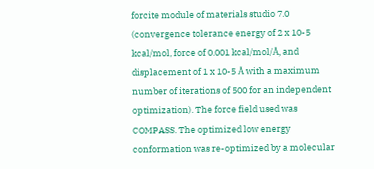forcite module of materials studio 7.0 (convergence tolerance energy of 2 x 10-5 kcal/mol, force of 0.001 kcal/mol/Å, and displacement of 1 x 10-5 Å with a maximum number of iterations of 500 for an independent optimization). The force field used was COMPASS. The optimized low energy conformation was re-optimized by a molecular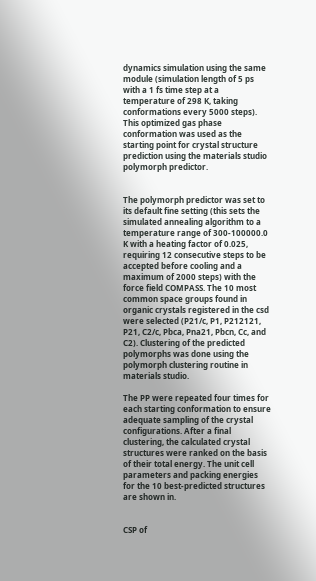dynamics simulation using the same module (simulation length of 5 ps with a 1 fs time step at a temperature of 298 K, taking conformations every 5000 steps). This optimized gas phase conformation was used as the starting point for crystal structure prediction using the materials studio polymorph predictor.


The polymorph predictor was set to its default fine setting (this sets the simulated annealing algorithm to a temperature range of 300-100000.0 K with a heating factor of 0.025, requiring 12 consecutive steps to be accepted before cooling and a maximum of 2000 steps) with the force field COMPASS. The 10 most common space groups found in organic crystals registered in the csd were selected (P21/c, P1, P212121, P21, C2/c, Pbca, Pna21, Pbcn, Cc, and C2). Clustering of the predicted polymorphs was done using the polymorph clustering routine in materials studio.

The PP were repeated four times for each starting conformation to ensure adequate sampling of the crystal configurations. After a final clustering, the calculated crystal structures were ranked on the basis of their total energy. The unit cell parameters and packing energies for the 10 best-predicted structures are shown in.


CSP of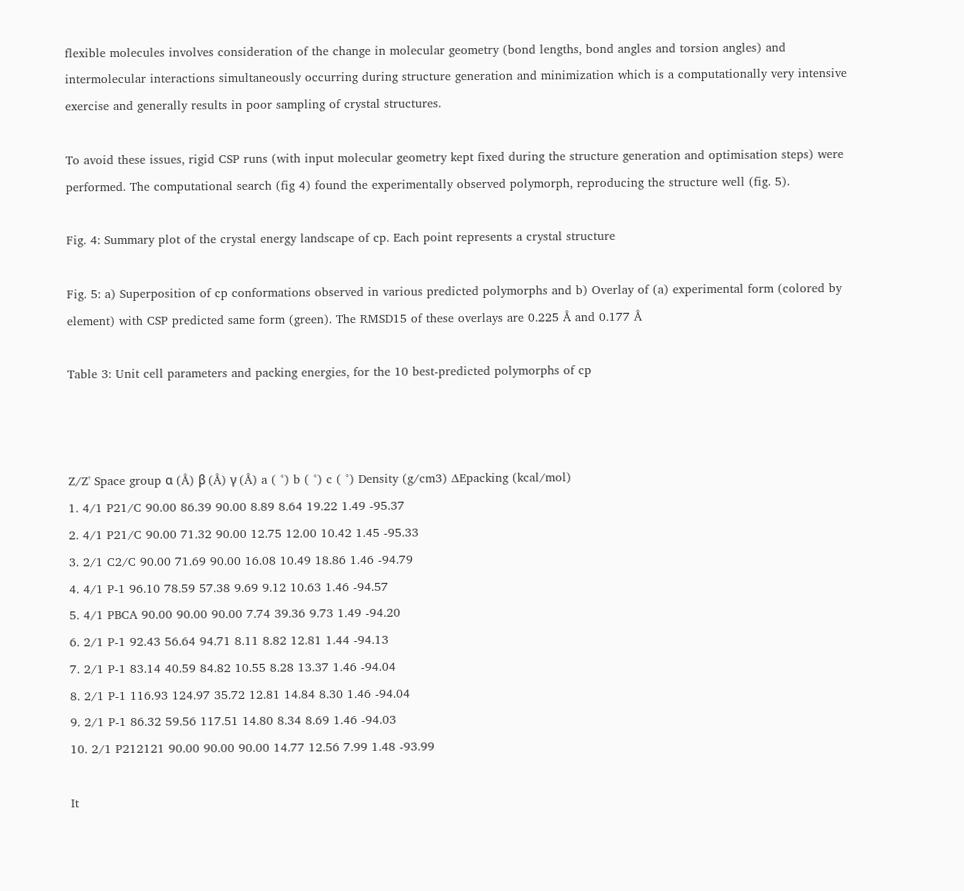flexible molecules involves consideration of the change in molecular geometry (bond lengths, bond angles and torsion angles) and intermolecular interactions simultaneously occurring during structure generation and minimization which is a computationally very intensive exercise and generally results in poor sampling of crystal structures.

To avoid these issues, rigid CSP runs (with input molecular geometry kept fixed during the structure generation and optimisation steps) were performed. The computational search (fig 4) found the experimentally observed polymorph, reproducing the structure well (fig. 5).

Fig. 4: Summary plot of the crystal energy landscape of cp. Each point represents a crystal structure

Fig. 5: a) Superposition of cp conformations observed in various predicted polymorphs and b) Overlay of (a) experimental form (colored by element) with CSP predicted same form (green). The RMSD15 of these overlays are 0.225 Å and 0.177 Å

Table 3: Unit cell parameters and packing energies, for the 10 best-predicted polymorphs of cp



Z/Z' Space group α (Å) β (Å) γ (Å) a ( °) b ( °) c ( °) Density (g/cm3) ∆Epacking (kcal/mol)
1. 4/1 P21/C 90.00 86.39 90.00 8.89 8.64 19.22 1.49 -95.37
2. 4/1 P21/C 90.00 71.32 90.00 12.75 12.00 10.42 1.45 -95.33
3. 2/1 C2/C 90.00 71.69 90.00 16.08 10.49 18.86 1.46 -94.79
4. 4/1 P-1 96.10 78.59 57.38 9.69 9.12 10.63 1.46 -94.57
5. 4/1 PBCA 90.00 90.00 90.00 7.74 39.36 9.73 1.49 -94.20
6. 2/1 P-1 92.43 56.64 94.71 8.11 8.82 12.81 1.44 -94.13
7. 2/1 P-1 83.14 40.59 84.82 10.55 8.28 13.37 1.46 -94.04
8. 2/1 P-1 116.93 124.97 35.72 12.81 14.84 8.30 1.46 -94.04
9. 2/1 P-1 86.32 59.56 117.51 14.80 8.34 8.69 1.46 -94.03
10. 2/1 P212121 90.00 90.00 90.00 14.77 12.56 7.99 1.48 -93.99

It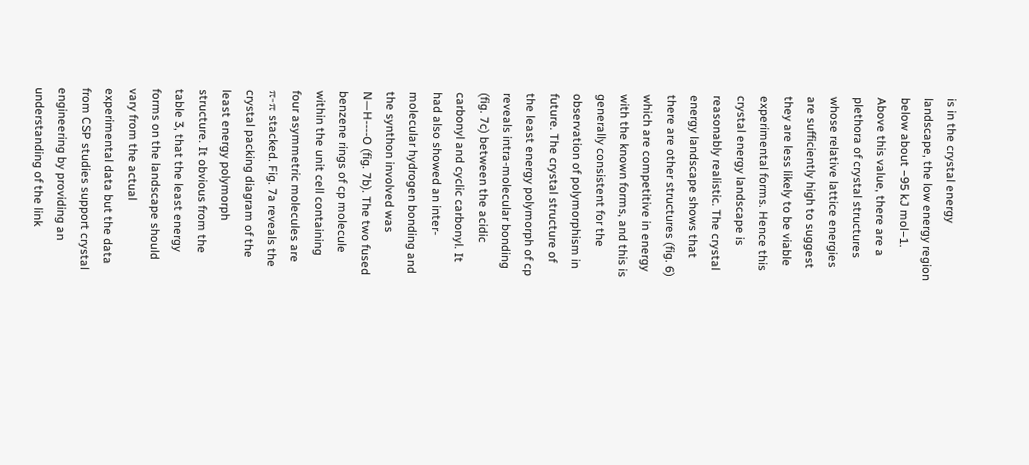is in the crystal energy landscape, the low energy region below about −95 kJ mol−1. Above this value, there are a plethora of crystal structures whose relative lattice energies are sufficiently high to suggest they are less likely to be viable experimental forms. Hence this crystal energy landscape is reasonably realistic. The crystal energy landscape shows that there are other structures (fig. 6) which are competitive in energy with the known forms, and this is generally consistent for the observation of polymorphism in future. The crystal structure of the least energy polymorph of cp reveals intra-molecular bonding (fig. 7c) between the acidic carbonyl and cyclic carbonyl. It had also showed an inter-molecular hydrogen bonding and the synthon involved was N—H----O (fig. 7b). The two fused benzene rings of cp molecule within the unit cell containing four asymmetric molecules are π-π stacked. Fig. 7a reveals the crystal packing diagram of the least energy polymorph structure. It obvious from the table 3, that the least energy forms on the landscape should vary from the actual experimental data but the data from CSP studies support crystal engineering by providing an understanding of the link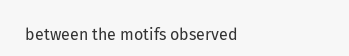between the motifs observed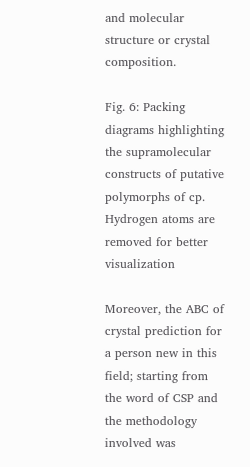and molecular structure or crystal composition.

Fig. 6: Packing diagrams highlighting the supramolecular constructs of putative polymorphs of cp. Hydrogen atoms are removed for better visualization

Moreover, the ABC of crystal prediction for a person new in this field; starting from the word of CSP and the methodology involved was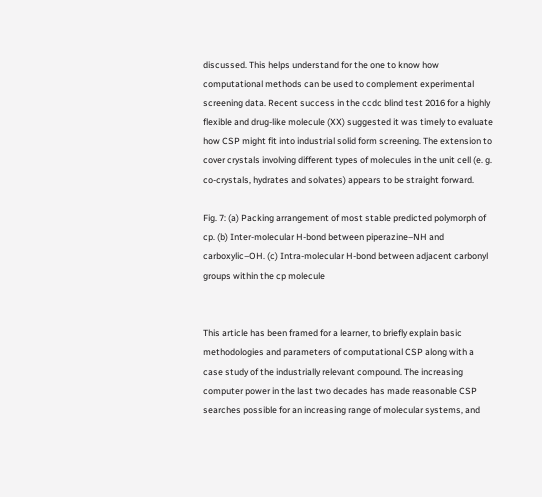discussed. This helps understand for the one to know how computational methods can be used to complement experimental screening data. Recent success in the ccdc blind test 2016 for a highly flexible and drug-like molecule (XX) suggested it was timely to evaluate how CSP might fit into industrial solid form screening. The extension to cover crystals involving different types of molecules in the unit cell (e. g. co-crystals, hydrates and solvates) appears to be straight forward.

Fig. 7: (a) Packing arrangement of most stable predicted polymorph of cp. (b) Inter-molecular H-bond between piperazine–NH and carboxylic–OH. (c) Intra-molecular H-bond between adjacent carbonyl groups within the cp molecule


This article has been framed for a learner, to briefly explain basic methodologies and parameters of computational CSP along with a case study of the industrially relevant compound. The increasing computer power in the last two decades has made reasonable CSP searches possible for an increasing range of molecular systems, and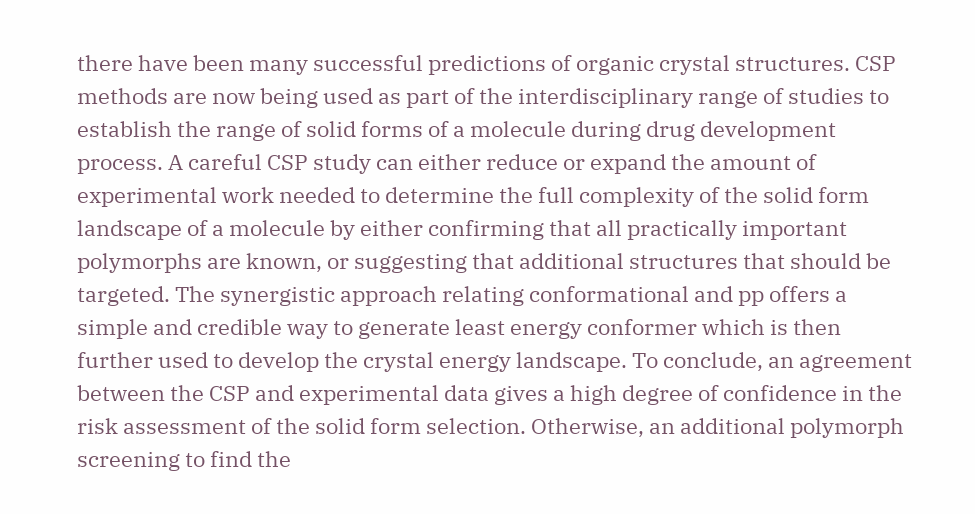there have been many successful predictions of organic crystal structures. CSP methods are now being used as part of the interdisciplinary range of studies to establish the range of solid forms of a molecule during drug development process. A careful CSP study can either reduce or expand the amount of experimental work needed to determine the full complexity of the solid form landscape of a molecule by either confirming that all practically important polymorphs are known, or suggesting that additional structures that should be targeted. The synergistic approach relating conformational and pp offers a simple and credible way to generate least energy conformer which is then further used to develop the crystal energy landscape. To conclude, an agreement between the CSP and experimental data gives a high degree of confidence in the risk assessment of the solid form selection. Otherwise, an additional polymorph screening to find the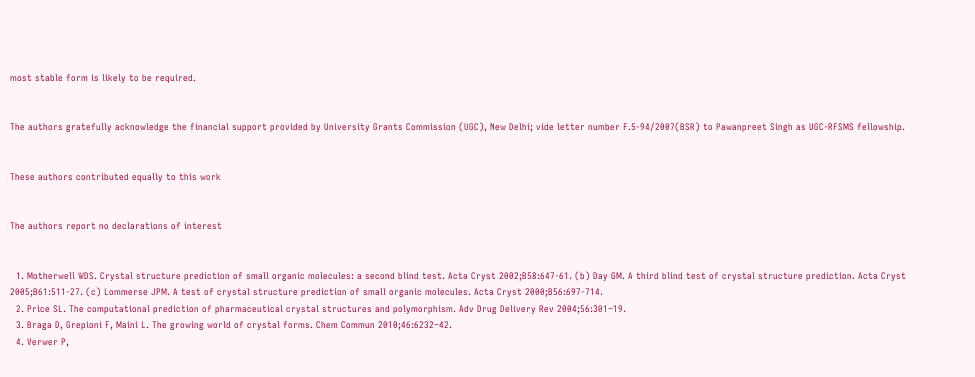most stable form is likely to be required.


The authors gratefully acknowledge the financial support provided by University Grants Commission (UGC), New Delhi; vide letter number F.5-94/2007(BSR) to Pawanpreet Singh as UGC-RFSMS fellowship.


These authors contributed equally to this work


The authors report no declarations of interest


  1. Motherwell WDS. Crystal structure prediction of small organic molecules: a second blind test. Acta Cryst 2002;B58:647-61. (b) Day GM. A third blind test of crystal structure prediction. Acta Cryst 2005;B61:511-27. (c) Lommerse JPM. A test of crystal structure prediction of small organic molecules. Acta Cryst 2000;B56:697-714.
  2. Price SL. The computational prediction of pharmaceutical crystal structures and polymorphism. Adv Drug Delivery Rev 2004;56:301−19.
  3. Braga D, Grepioni F, Maini L. The growing world of crystal forms. Chem Commun 2010;46:6232−42.
  4. Verwer P,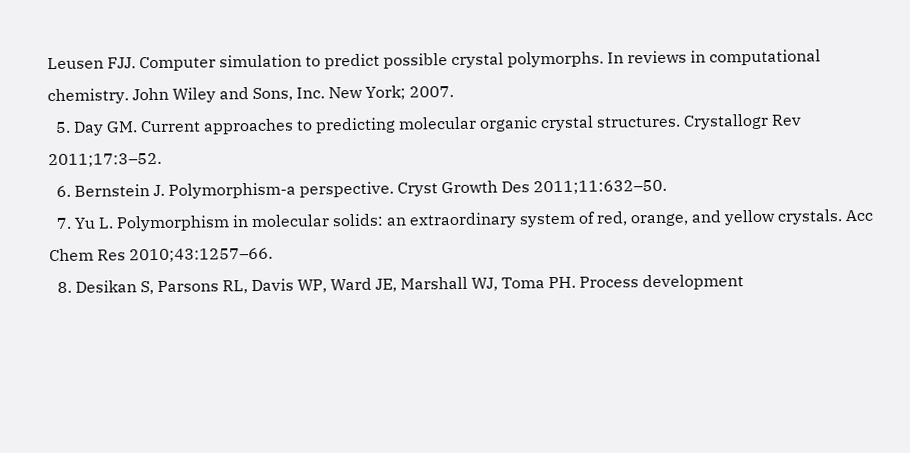Leusen FJJ. Computer simulation to predict possible crystal polymorphs. In reviews in computational chemistry. John Wiley and Sons, Inc. New York; 2007.
  5. Day GM. Current approaches to predicting molecular organic crystal structures. Crystallogr Rev 2011;17:3–52.
  6. Bernstein J. Polymorphism-a perspective. Cryst Growth Des 2011;11:632–50.
  7. Yu L. Polymorphism in molecular solids: an extraordinary system of red, orange, and yellow crystals. Acc Chem Res 2010;43:1257–66.
  8. Desikan S, Parsons RL, Davis WP, Ward JE, Marshall WJ, Toma PH. Process development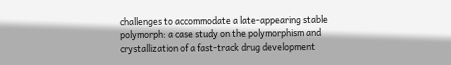challenges to accommodate a late-appearing stable polymorph: a case study on the polymorphism and crystallization of a fast-track drug development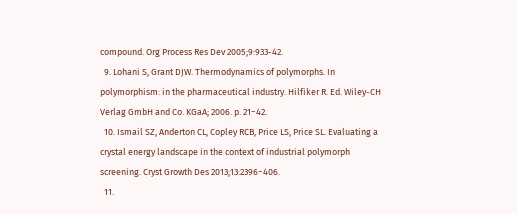compound. Org Process Res Dev 2005;9:933-42.
  9. Lohani S, Grant DJW. Thermodynamics of polymorphs. In polymorphism: in the pharmaceutical industry. Hilfiker R. Ed. Wiley-CH Verlag GmbH and Co. KGaA; 2006. p. 21−42.
  10. Ismail SZ, Anderton CL, Copley RCB, Price LS, Price SL. Evaluating a crystal energy landscape in the context of industrial polymorph screening. Cryst Growth Des 2013;13:2396−406.
  11.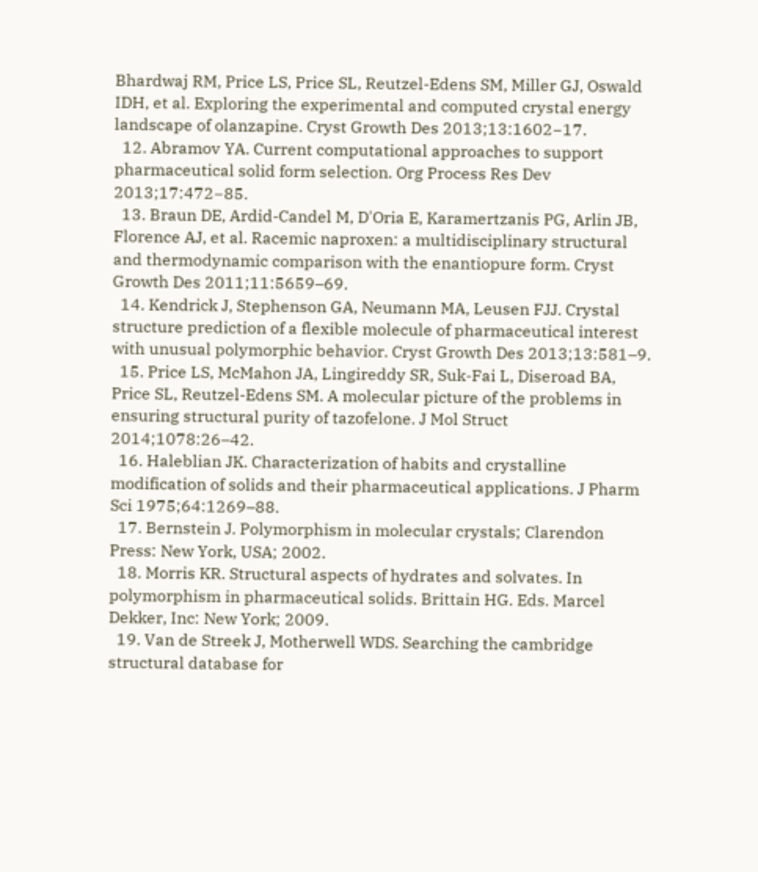Bhardwaj RM, Price LS, Price SL, Reutzel-Edens SM, Miller GJ, Oswald IDH, et al. Exploring the experimental and computed crystal energy landscape of olanzapine. Cryst Growth Des 2013;13:1602−17.
  12. Abramov YA. Current computational approaches to support pharmaceutical solid form selection. Org Process Res Dev 2013;17:472−85.
  13. Braun DE, Ardid-Candel M, D'Oria E, Karamertzanis PG, Arlin JB, Florence AJ, et al. Racemic naproxen: a multidisciplinary structural and thermodynamic comparison with the enantiopure form. Cryst Growth Des 2011;11:5659–69.
  14. Kendrick J, Stephenson GA, Neumann MA, Leusen FJJ. Crystal structure prediction of a flexible molecule of pharmaceutical interest with unusual polymorphic behavior. Cryst Growth Des 2013;13:581–9.
  15. Price LS, McMahon JA, Lingireddy SR, Suk-Fai L, Diseroad BA, Price SL, Reutzel-Edens SM. A molecular picture of the problems in ensuring structural purity of tazofelone. J Mol Struct 2014;1078:26–42.
  16. Haleblian JK. Characterization of habits and crystalline modification of solids and their pharmaceutical applications. J Pharm Sci 1975;64:1269–88.
  17. Bernstein J. Polymorphism in molecular crystals; Clarendon Press: New York, USA; 2002.
  18. Morris KR. Structural aspects of hydrates and solvates. In polymorphism in pharmaceutical solids. Brittain HG. Eds. Marcel Dekker, Inc: New York; 2009.
  19. Van de Streek J, Motherwell WDS. Searching the cambridge structural database for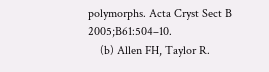polymorphs. Acta Cryst Sect B 2005;B61:504–10.
    (b) Allen FH, Taylor R.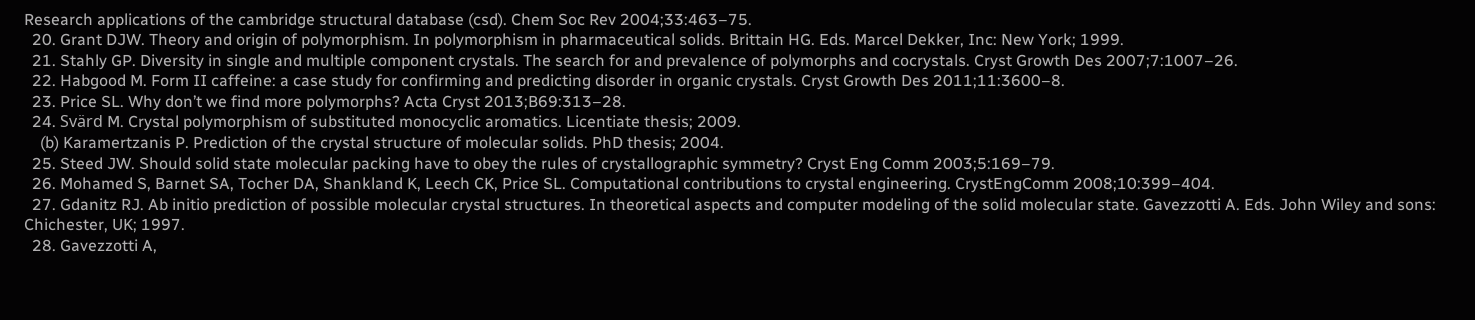Research applications of the cambridge structural database (csd). Chem Soc Rev 2004;33:463–75.
  20. Grant DJW. Theory and origin of polymorphism. In polymorphism in pharmaceutical solids. Brittain HG. Eds. Marcel Dekker, Inc: New York; 1999.
  21. Stahly GP. Diversity in single and multiple component crystals. The search for and prevalence of polymorphs and cocrystals. Cryst Growth Des 2007;7:1007–26.
  22. Habgood M. Form II caffeine: a case study for confirming and predicting disorder in organic crystals. Cryst Growth Des 2011;11:3600–8.
  23. Price SL. Why don’t we find more polymorphs? Acta Cryst 2013;B69:313–28.
  24. Svärd M. Crystal polymorphism of substituted monocyclic aromatics. Licentiate thesis; 2009.
    (b) Karamertzanis P. Prediction of the crystal structure of molecular solids. PhD thesis; 2004.
  25. Steed JW. Should solid state molecular packing have to obey the rules of crystallographic symmetry? Cryst Eng Comm 2003;5:169–79.
  26. Mohamed S, Barnet SA, Tocher DA, Shankland K, Leech CK, Price SL. Computational contributions to crystal engineering. CrystEngComm 2008;10:399–404.
  27. Gdanitz RJ. Ab initio prediction of possible molecular crystal structures. In theoretical aspects and computer modeling of the solid molecular state. Gavezzotti A. Eds. John Wiley and sons: Chichester, UK; 1997.
  28. Gavezzotti A,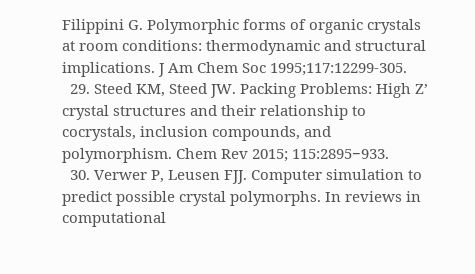Filippini G. Polymorphic forms of organic crystals at room conditions: thermodynamic and structural implications. J Am Chem Soc 1995;117:12299-305.
  29. Steed KM, Steed JW. Packing Problems: High Z’ crystal structures and their relationship to cocrystals, inclusion compounds, and polymorphism. Chem Rev 2015; 115:2895−933.
  30. Verwer P, Leusen FJJ. Computer simulation to predict possible crystal polymorphs. In reviews in computational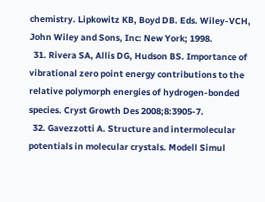chemistry. Lipkowitz KB, Boyd DB. Eds. Wiley-VCH, John Wiley and Sons, Inc: New York; 1998.
  31. Rivera SA, Allis DG, Hudson BS. Importance of vibrational zero point energy contributions to the relative polymorph energies of hydrogen-bonded species. Cryst Growth Des 2008;8:3905-7.
  32. Gavezzotti A. Structure and intermolecular potentials in molecular crystals. Modell Simul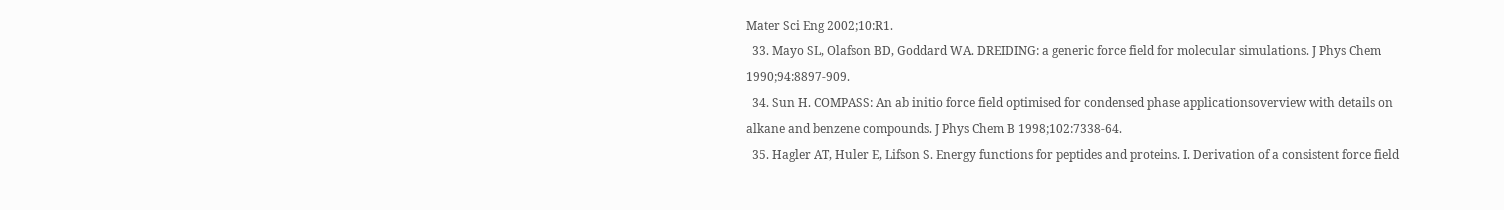Mater Sci Eng 2002;10:R1.
  33. Mayo SL, Olafson BD, Goddard WA. DREIDING: a generic force field for molecular simulations. J Phys Chem 1990;94:8897-909.
  34. Sun H. COMPASS: An ab initio force field optimised for condensed phase applicationsoverview with details on alkane and benzene compounds. J Phys Chem B 1998;102:7338-64.
  35. Hagler AT, Huler E, Lifson S. Energy functions for peptides and proteins. I. Derivation of a consistent force field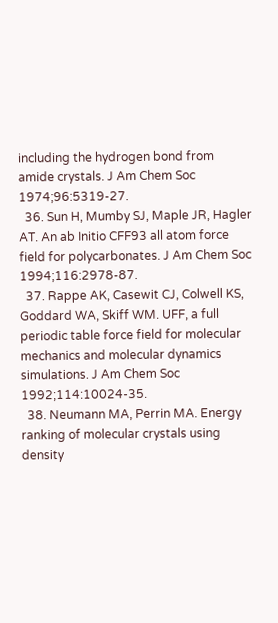including the hydrogen bond from amide crystals. J Am Chem Soc 1974;96:5319-27.
  36. Sun H, Mumby SJ, Maple JR, Hagler AT. An ab Initio CFF93 all atom force field for polycarbonates. J Am Chem Soc 1994;116:2978-87.
  37. Rappe AK, Casewit CJ, Colwell KS, Goddard WA, Skiff WM. UFF, a full periodic table force field for molecular mechanics and molecular dynamics simulations. J Am Chem Soc 1992;114:10024-35.
  38. Neumann MA, Perrin MA. Energy ranking of molecular crystals using density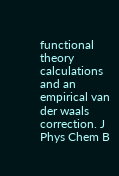functional theory calculations and an empirical van der waals correction. J Phys Chem B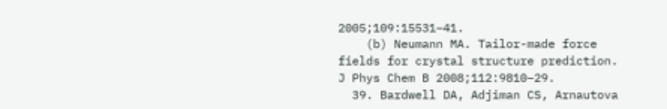2005;109:15531–41.
    (b) Neumann MA. Tailor-made force fields for crystal structure prediction. J Phys Chem B 2008;112:9810–29.
  39. Bardwell DA, Adjiman CS, Arnautova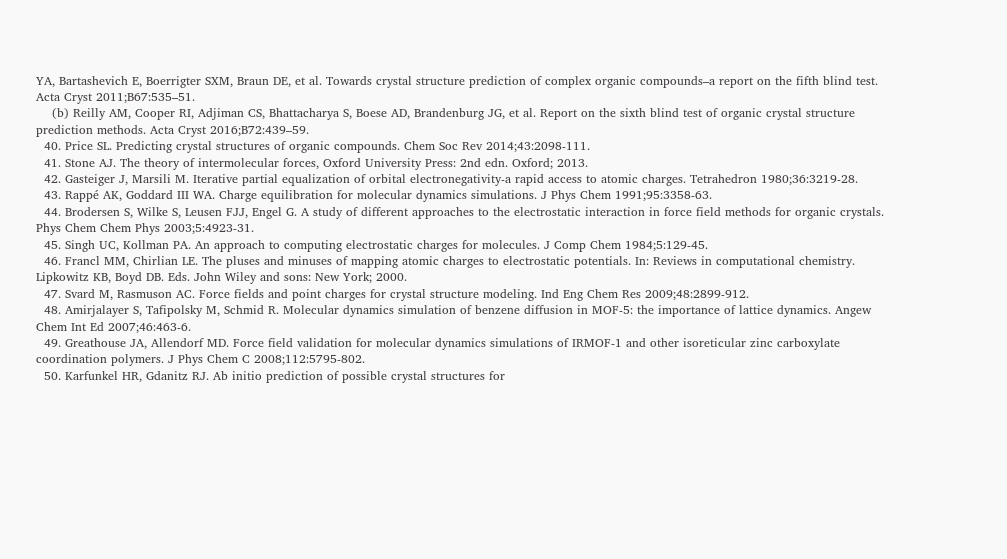YA, Bartashevich E, Boerrigter SXM, Braun DE, et al. Towards crystal structure prediction of complex organic compounds–a report on the fifth blind test. Acta Cryst 2011;B67:535–51.
    (b) Reilly AM, Cooper RI, Adjiman CS, Bhattacharya S, Boese AD, Brandenburg JG, et al. Report on the sixth blind test of organic crystal structure prediction methods. Acta Cryst 2016;B72:439–59.
  40. Price SL. Predicting crystal structures of organic compounds. Chem Soc Rev 2014;43:2098-111.
  41. Stone AJ. The theory of intermolecular forces, Oxford University Press: 2nd edn. Oxford; 2013.
  42. Gasteiger J, Marsili M. Iterative partial equalization of orbital electronegativity-a rapid access to atomic charges. Tetrahedron 1980;36:3219-28.
  43. Rappé AK, Goddard III WA. Charge equilibration for molecular dynamics simulations. J Phys Chem 1991;95:3358-63.
  44. Brodersen S, Wilke S, Leusen FJJ, Engel G. A study of different approaches to the electrostatic interaction in force field methods for organic crystals. Phys Chem Chem Phys 2003;5:4923-31.
  45. Singh UC, Kollman PA. An approach to computing electrostatic charges for molecules. J Comp Chem 1984;5:129-45.
  46. Francl MM, Chirlian LE. The pluses and minuses of mapping atomic charges to electrostatic potentials. In: Reviews in computational chemistry. Lipkowitz KB, Boyd DB. Eds. John Wiley and sons: New York; 2000.
  47. Svard M, Rasmuson AC. Force fields and point charges for crystal structure modeling. Ind Eng Chem Res 2009;48:2899-912.
  48. Amirjalayer S, Tafipolsky M, Schmid R. Molecular dynamics simulation of benzene diffusion in MOF-5: the importance of lattice dynamics. Angew Chem Int Ed 2007;46:463-6.
  49. Greathouse JA, Allendorf MD. Force field validation for molecular dynamics simulations of IRMOF-1 and other isoreticular zinc carboxylate coordination polymers. J Phys Chem C 2008;112:5795-802.
  50. Karfunkel HR, Gdanitz RJ. Ab initio prediction of possible crystal structures for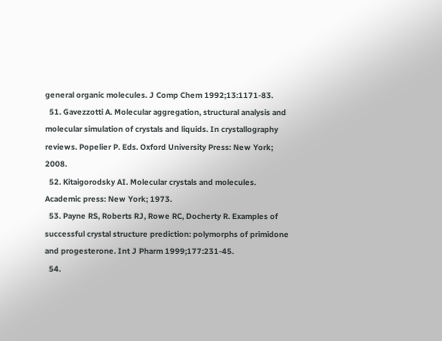general organic molecules. J Comp Chem 1992;13:1171-83.
  51. Gavezzotti A. Molecular aggregation, structural analysis and molecular simulation of crystals and liquids. In crystallography reviews. Popelier P. Eds. Oxford University Press: New York; 2008.
  52. Kitaigorodsky AI. Molecular crystals and molecules. Academic press: New York; 1973.
  53. Payne RS, Roberts RJ, Rowe RC, Docherty R. Examples of successful crystal structure prediction: polymorphs of primidone and progesterone. Int J Pharm 1999;177:231-45.
  54.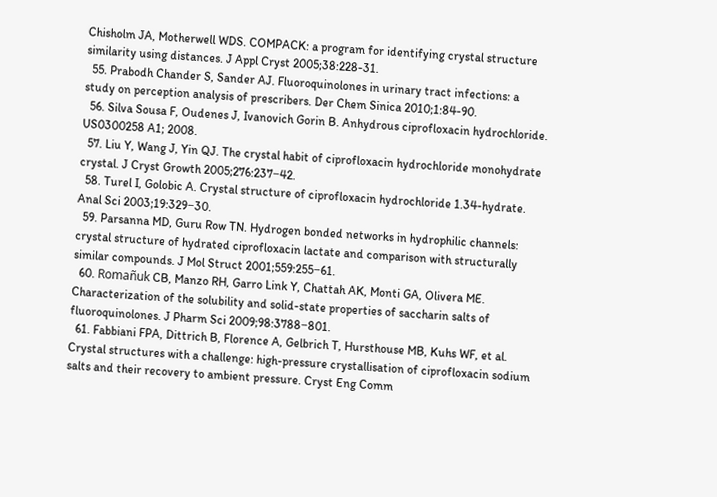Chisholm JA, Motherwell WDS. COMPACK: a program for identifying crystal structure similarity using distances. J Appl Cryst 2005;38:228-31.
  55. Prabodh Chander S, Sander AJ. Fluoroquinolones in urinary tract infections: a study on perception analysis of prescribers. Der Chem Sinica 2010;1:84-90.
  56. Silva Sousa F, Oudenes J, Ivanovich Gorin B. Anhydrous ciprofloxacin hydrochloride. US0300258 A1; 2008.
  57. Liu Y, Wang J, Yin QJ. The crystal habit of ciprofloxacin hydrochloride monohydrate crystal. J Cryst Growth 2005;276:237−42.
  58. Turel I, Golobic A. Crystal structure of ciprofloxacin hydrochloride 1.34-hydrate. Anal Sci 2003;19:329−30.
  59. Parsanna MD, Guru Row TN. Hydrogen bonded networks in hydrophilic channels: crystal structure of hydrated ciprofloxacin lactate and comparison with structurally similar compounds. J Mol Struct 2001;559:255−61.
  60. Romañuk CB, Manzo RH, Garro Link Y, Chattah AK, Monti GA, Olivera ME. Characterization of the solubility and solid-state properties of saccharin salts of fluoroquinolones. J Pharm Sci 2009;98:3788−801.
  61. Fabbiani FPA, Dittrich B, Florence A, Gelbrich T, Hursthouse MB, Kuhs WF, et al. Crystal structures with a challenge: high-pressure crystallisation of ciprofloxacin sodium salts and their recovery to ambient pressure. Cryst Eng Comm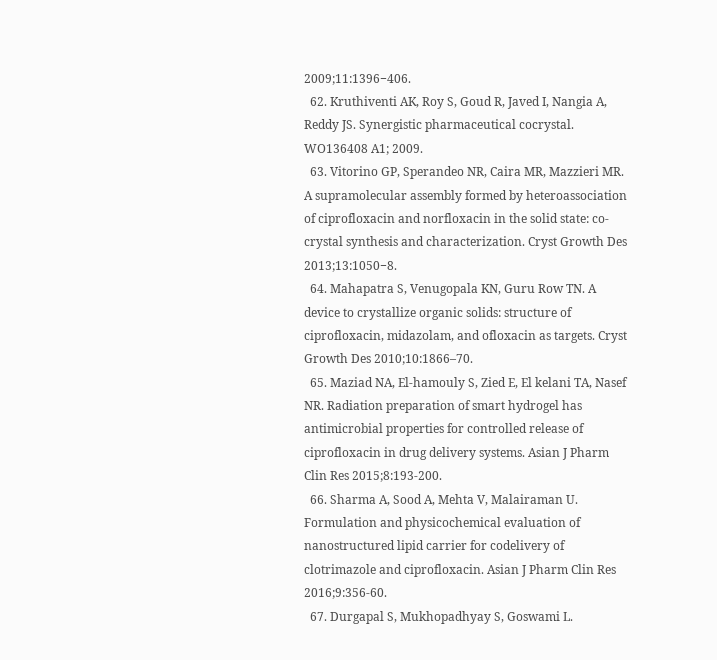2009;11:1396−406.
  62. Kruthiventi AK, Roy S, Goud R, Javed I, Nangia A, Reddy JS. Synergistic pharmaceutical cocrystal. WO136408 A1; 2009.
  63. Vitorino GP, Sperandeo NR, Caira MR, Mazzieri MR. A supramolecular assembly formed by heteroassociation of ciprofloxacin and norfloxacin in the solid state: co-crystal synthesis and characterization. Cryst Growth Des 2013;13:1050−8.
  64. Mahapatra S, Venugopala KN, Guru Row TN. A device to crystallize organic solids: structure of ciprofloxacin, midazolam, and ofloxacin as targets. Cryst Growth Des 2010;10:1866–70.
  65. Maziad NA, El-hamouly S, Zied E, El kelani TA, Nasef NR. Radiation preparation of smart hydrogel has antimicrobial properties for controlled release of ciprofloxacin in drug delivery systems. Asian J Pharm Clin Res 2015;8:193-200.
  66. Sharma A, Sood A, Mehta V, Malairaman U. Formulation and physicochemical evaluation of nanostructured lipid carrier for codelivery of clotrimazole and ciprofloxacin. Asian J Pharm Clin Res 2016;9:356-60.
  67. Durgapal S, Mukhopadhyay S, Goswami L.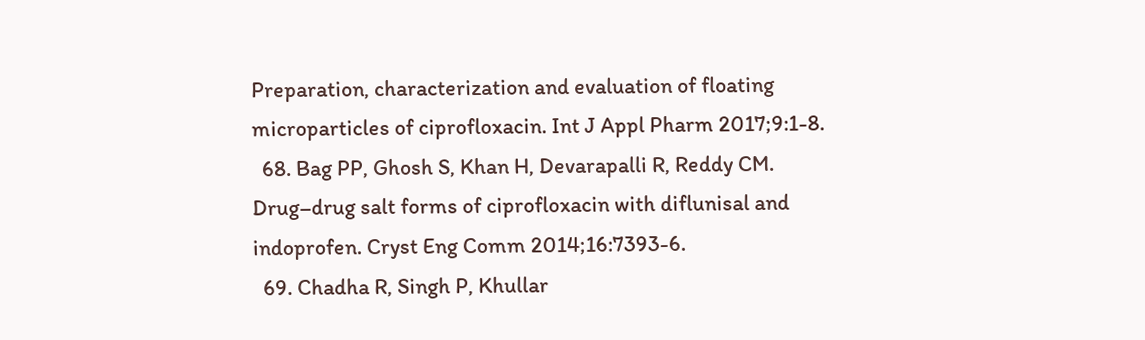Preparation, characterization and evaluation of floating microparticles of ciprofloxacin. Int J Appl Pharm 2017;9:1-8.
  68. Bag PP, Ghosh S, Khan H, Devarapalli R, Reddy CM. Drug–drug salt forms of ciprofloxacin with diflunisal and indoprofen. Cryst Eng Comm 2014;16:7393-6.
  69. Chadha R, Singh P, Khullar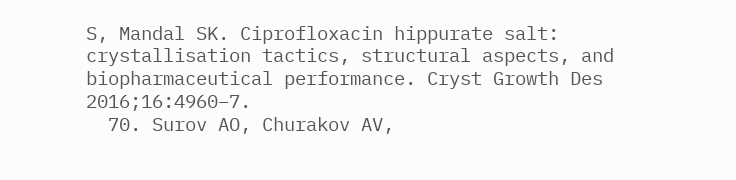S, Mandal SK. Ciprofloxacin hippurate salt: crystallisation tactics, structural aspects, and biopharmaceutical performance. Cryst Growth Des 2016;16:4960–7.
  70. Surov AO, Churakov AV,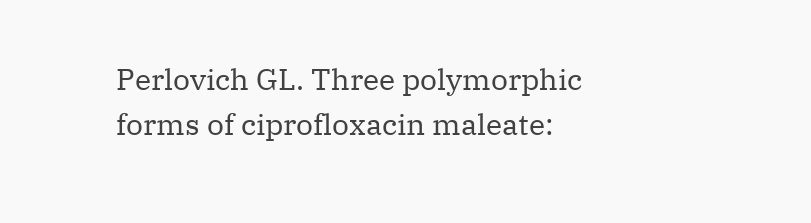Perlovich GL. Three polymorphic forms of ciprofloxacin maleate: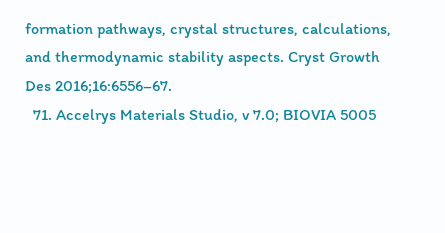formation pathways, crystal structures, calculations, and thermodynamic stability aspects. Cryst Growth Des 2016;16:6556–67.
  71. Accelrys Materials Studio, v 7.0; BIOVIA 5005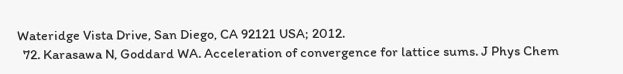Wateridge Vista Drive, San Diego, CA 92121 USA; 2012.
  72. Karasawa N, Goddard WA. Acceleration of convergence for lattice sums. J Phys Chem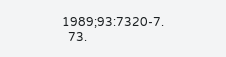1989;93:7320-7.
  73.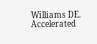Williams DE. Accelerated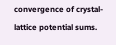convergence of crystal-lattice potential sums.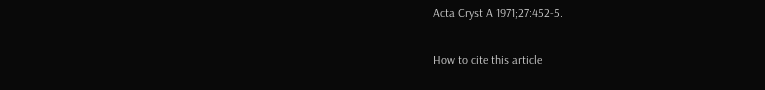Acta Cryst A 1971;27:452-5.

How to cite this article